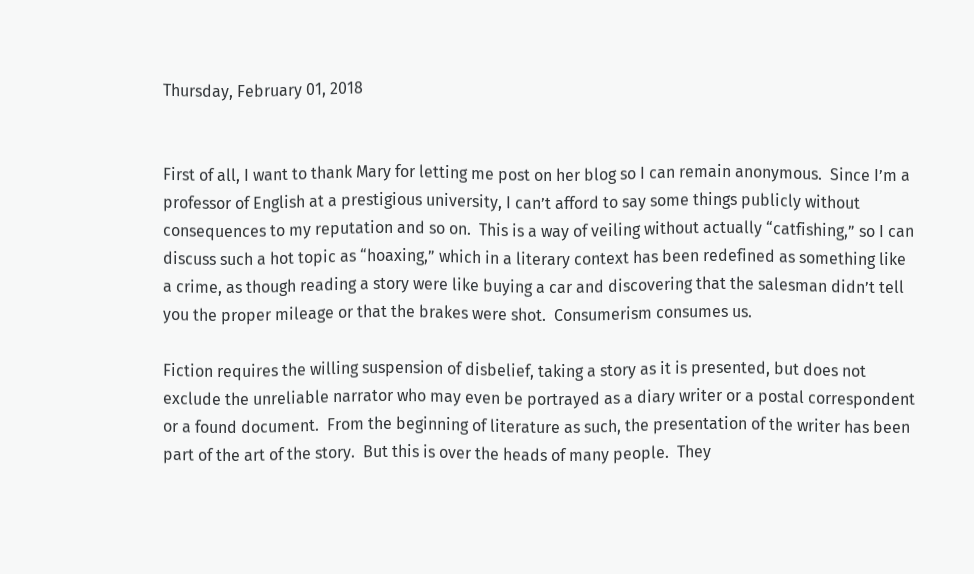Thursday, February 01, 2018


First of all, I want to thank Mary for letting me post on her blog so I can remain anonymous.  Since I’m a professor of English at a prestigious university, I can’t afford to say some things publicly without consequences to my reputation and so on.  This is a way of veiling without actually “catfishing,” so I can discuss such a hot topic as “hoaxing,” which in a literary context has been redefined as something like a crime, as though reading a story were like buying a car and discovering that the salesman didn’t tell you the proper mileage or that the brakes were shot.  Consumerism consumes us.

Fiction requires the willing suspension of disbelief, taking a story as it is presented, but does not exclude the unreliable narrator who may even be portrayed as a diary writer or a postal correspondent or a found document.  From the beginning of literature as such, the presentation of the writer has been part of the art of the story.  But this is over the heads of many people.  They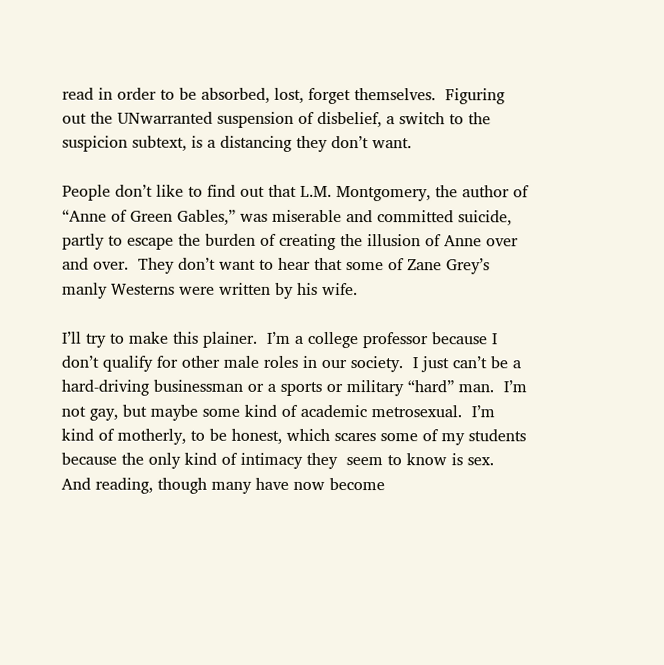read in order to be absorbed, lost, forget themselves.  Figuring out the UNwarranted suspension of disbelief, a switch to the suspicion subtext, is a distancing they don’t want.

People don’t like to find out that L.M. Montgomery, the author of “Anne of Green Gables,” was miserable and committed suicide, partly to escape the burden of creating the illusion of Anne over and over.  They don’t want to hear that some of Zane Grey’s manly Westerns were written by his wife.

I’ll try to make this plainer.  I’m a college professor because I don’t qualify for other male roles in our society.  I just can’t be a hard-driving businessman or a sports or military “hard” man.  I’m not gay, but maybe some kind of academic metrosexual.  I’m kind of motherly, to be honest, which scares some of my students because the only kind of intimacy they  seem to know is sex.  And reading, though many have now become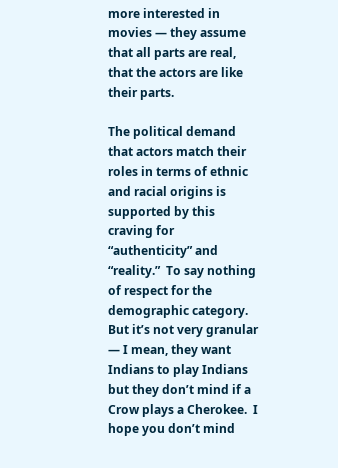more interested in movies — they assume that all parts are real, that the actors are like their parts.

The political demand that actors match their roles in terms of ethnic and racial origins is supported by this craving for “authenticity” and “reality.”  To say nothing of respect for the demographic category.  But it’s not very granular — I mean, they want Indians to play Indians but they don’t mind if a Crow plays a Cherokee.  I hope you don’t mind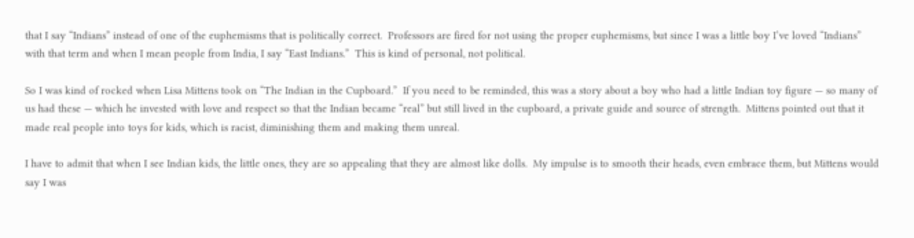that I say “Indians” instead of one of the euphemisms that is politically correct.  Professors are fired for not using the proper euphemisms, but since I was a little boy I’ve loved “Indians” with that term and when I mean people from India, I say “East Indians.”  This is kind of personal, not political.

So I was kind of rocked when Lisa Mittens took on “The Indian in the Cupboard.”  If you need to be reminded, this was a story about a boy who had a little Indian toy figure — so many of us had these — which he invested with love and respect so that the Indian became “real” but still lived in the cupboard, a private guide and source of strength.  Mittens pointed out that it made real people into toys for kids, which is racist, diminishing them and making them unreal.

I have to admit that when I see Indian kids, the little ones, they are so appealing that they are almost like dolls.  My impulse is to smooth their heads, even embrace them, but Mittens would say I was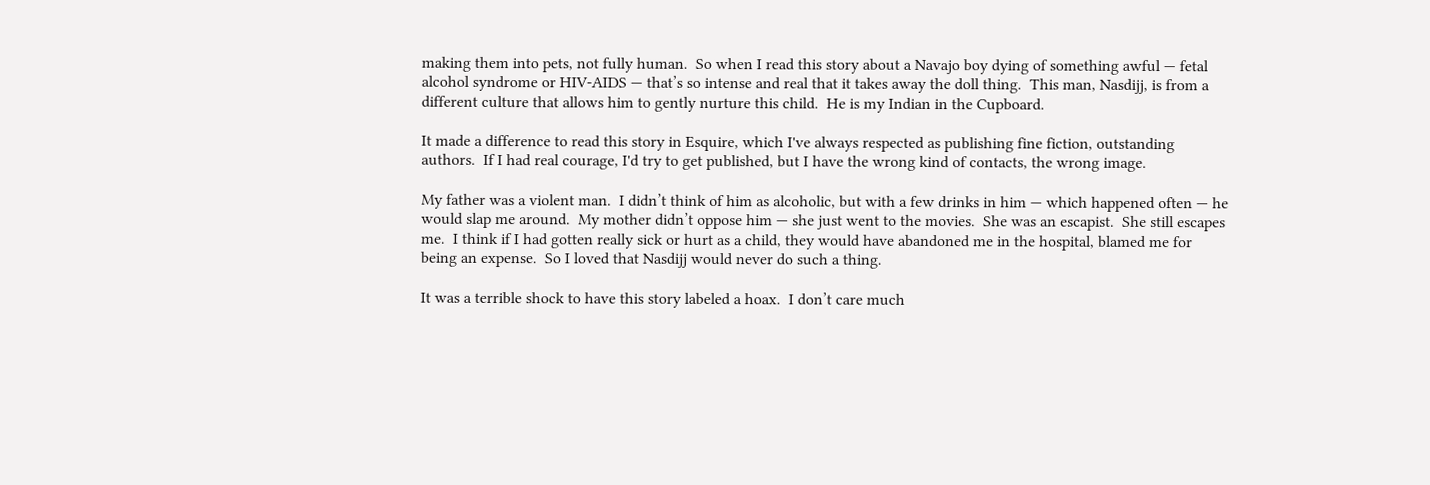making them into pets, not fully human.  So when I read this story about a Navajo boy dying of something awful — fetal alcohol syndrome or HIV-AIDS — that’s so intense and real that it takes away the doll thing.  This man, Nasdijj, is from a different culture that allows him to gently nurture this child.  He is my Indian in the Cupboard.

It made a difference to read this story in Esquire, which I've always respected as publishing fine fiction, outstanding authors.  If I had real courage, I'd try to get published, but I have the wrong kind of contacts, the wrong image.

My father was a violent man.  I didn’t think of him as alcoholic, but with a few drinks in him — which happened often — he would slap me around.  My mother didn’t oppose him — she just went to the movies.  She was an escapist.  She still escapes me.  I think if I had gotten really sick or hurt as a child, they would have abandoned me in the hospital, blamed me for being an expense.  So I loved that Nasdijj would never do such a thing.

It was a terrible shock to have this story labeled a hoax.  I don’t care much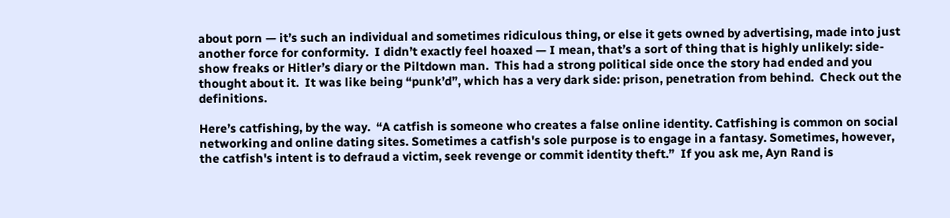about porn — it’s such an individual and sometimes ridiculous thing, or else it gets owned by advertising, made into just another force for conformity.  I didn’t exactly feel hoaxed — I mean, that’s a sort of thing that is highly unlikely: side-show freaks or Hitler’s diary or the Piltdown man.  This had a strong political side once the story had ended and you thought about it.  It was like being “punk’d”, which has a very dark side: prison, penetration from behind.  Check out the definitions.

Here’s catfishing, by the way.  “A catfish is someone who creates a false online identity. Catfishing is common on social networking and online dating sites. Sometimes a catfish's sole purpose is to engage in a fantasy. Sometimes, however, the catfish's intent is to defraud a victim, seek revenge or commit identity theft.”  If you ask me, Ayn Rand is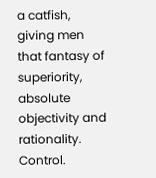a catfish, giving men that fantasy of superiority, absolute objectivity and rationality.  Control.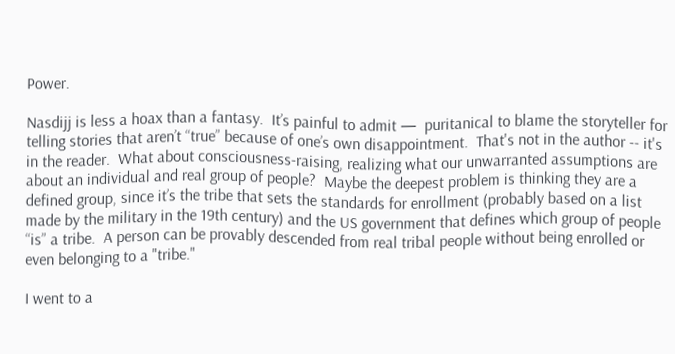Power.

Nasdijj is less a hoax than a fantasy.  It’s painful to admit —  puritanical to blame the storyteller for telling stories that aren’t “true” because of one’s own disappointment.  That's not in the author -- it's in the reader.  What about consciousness-raising, realizing what our unwarranted assumptions are about an individual and real group of people?  Maybe the deepest problem is thinking they are a defined group, since it’s the tribe that sets the standards for enrollment (probably based on a list made by the military in the 19th century) and the US government that defines which group of people “is” a tribe.  A person can be provably descended from real tribal people without being enrolled or even belonging to a "tribe."

I went to a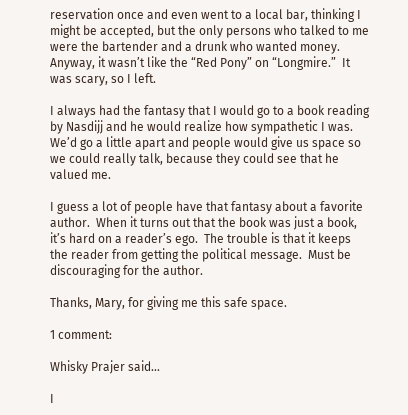reservation once and even went to a local bar, thinking I might be accepted, but the only persons who talked to me were the bartender and a drunk who wanted money.  Anyway, it wasn’t like the “Red Pony” on “Longmire.”  It was scary, so I left.

I always had the fantasy that I would go to a book reading by Nasdijj and he would realize how sympathetic I was.  We’d go a little apart and people would give us space so we could really talk, because they could see that he valued me.

I guess a lot of people have that fantasy about a favorite author.  When it turns out that the book was just a book, it’s hard on a reader’s ego.  The trouble is that it keeps the reader from getting the political message.  Must be discouraging for the author.

Thanks, Mary, for giving me this safe space.

1 comment:

Whisky Prajer said...

I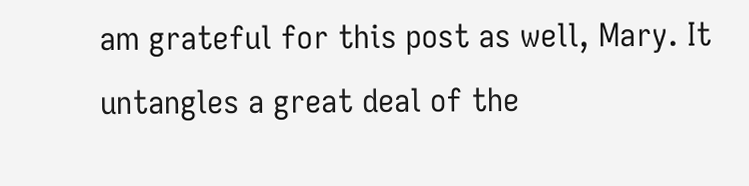am grateful for this post as well, Mary. It untangles a great deal of the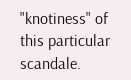"knotiness" of this particular scandale.